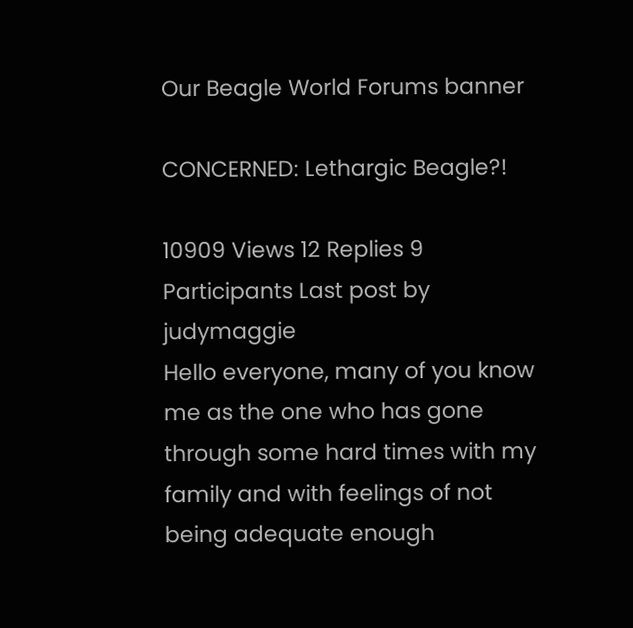Our Beagle World Forums banner

CONCERNED: Lethargic Beagle?!

10909 Views 12 Replies 9 Participants Last post by  judymaggie
Hello everyone, many of you know me as the one who has gone through some hard times with my family and with feelings of not being adequate enough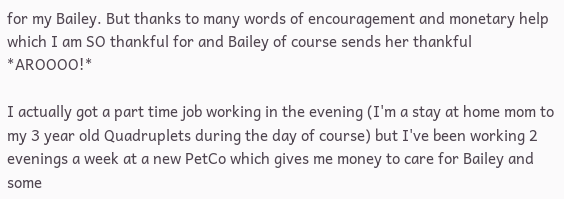for my Bailey. But thanks to many words of encouragement and monetary help which I am SO thankful for and Bailey of course sends her thankful *AROOOO!*

I actually got a part time job working in the evening (I'm a stay at home mom to my 3 year old Quadruplets during the day of course) but I've been working 2 evenings a week at a new PetCo which gives me money to care for Bailey and some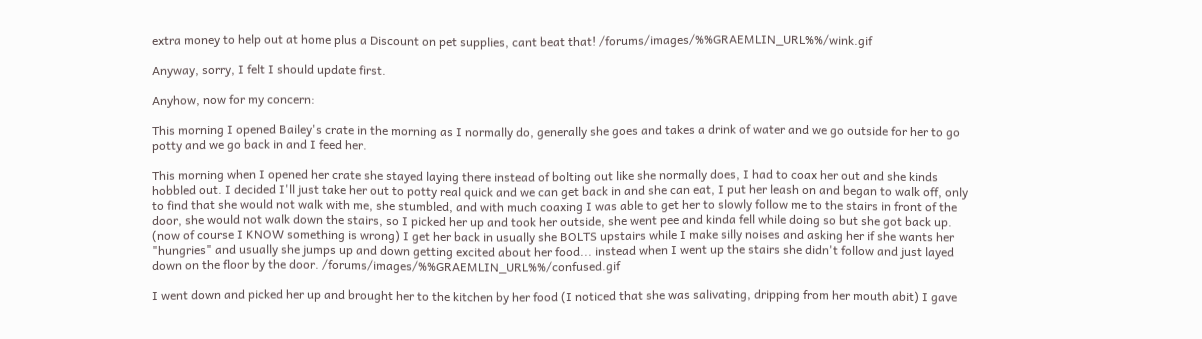extra money to help out at home plus a Discount on pet supplies, cant beat that! /forums/images/%%GRAEMLIN_URL%%/wink.gif

Anyway, sorry, I felt I should update first.

Anyhow, now for my concern:

This morning I opened Bailey's crate in the morning as I normally do, generally she goes and takes a drink of water and we go outside for her to go potty and we go back in and I feed her.

This morning when I opened her crate she stayed laying there instead of bolting out like she normally does, I had to coax her out and she kinds hobbled out. I decided I'll just take her out to potty real quick and we can get back in and she can eat, I put her leash on and began to walk off, only to find that she would not walk with me, she stumbled, and with much coaxing I was able to get her to slowly follow me to the stairs in front of the door, she would not walk down the stairs, so I picked her up and took her outside, she went pee and kinda fell while doing so but she got back up. (now of course I KNOW something is wrong) I get her back in usually she BOLTS upstairs while I make silly noises and asking her if she wants her "hungries" and usually she jumps up and down getting excited about her food... instead when I went up the stairs she didn't follow and just layed down on the floor by the door. /forums/images/%%GRAEMLIN_URL%%/confused.gif

I went down and picked her up and brought her to the kitchen by her food (I noticed that she was salivating, dripping from her mouth abit) I gave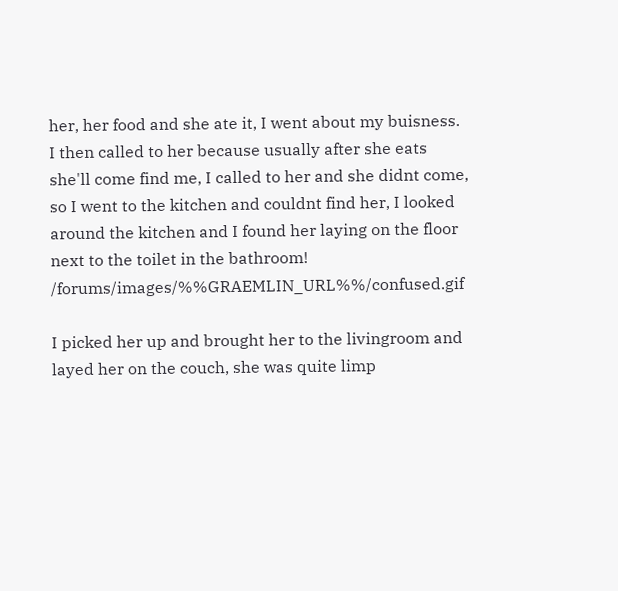her, her food and she ate it, I went about my buisness. I then called to her because usually after she eats she'll come find me, I called to her and she didnt come, so I went to the kitchen and couldnt find her, I looked around the kitchen and I found her laying on the floor next to the toilet in the bathroom! /forums/images/%%GRAEMLIN_URL%%/confused.gif

I picked her up and brought her to the livingroom and layed her on the couch, she was quite limp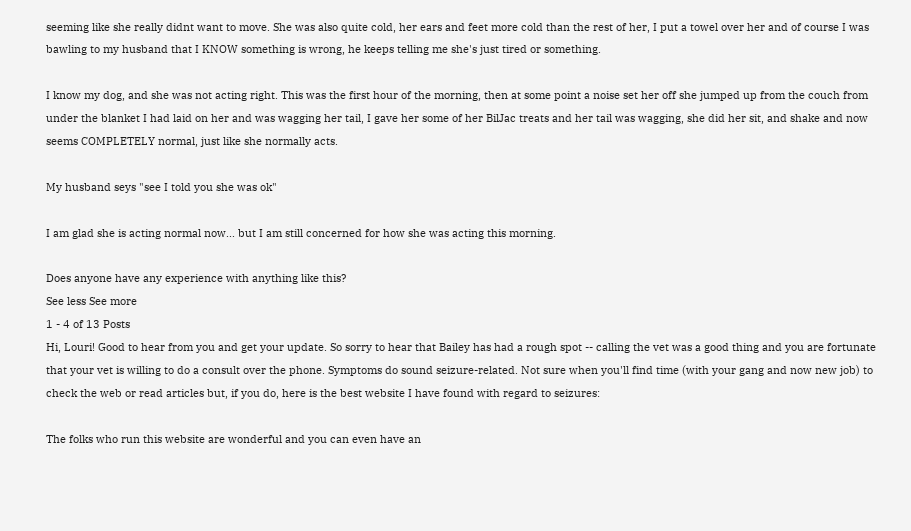seeming like she really didnt want to move. She was also quite cold, her ears and feet more cold than the rest of her, I put a towel over her and of course I was bawling to my husband that I KNOW something is wrong, he keeps telling me she's just tired or something.

I know my dog, and she was not acting right. This was the first hour of the morning, then at some point a noise set her off she jumped up from the couch from under the blanket I had laid on her and was wagging her tail, I gave her some of her BilJac treats and her tail was wagging, she did her sit, and shake and now seems COMPLETELY normal, just like she normally acts.

My husband seys "see I told you she was ok"

I am glad she is acting normal now... but I am still concerned for how she was acting this morning.

Does anyone have any experience with anything like this?
See less See more
1 - 4 of 13 Posts
Hi, Louri! Good to hear from you and get your update. So sorry to hear that Bailey has had a rough spot -- calling the vet was a good thing and you are fortunate that your vet is willing to do a consult over the phone. Symptoms do sound seizure-related. Not sure when you'll find time (with your gang and now new job) to check the web or read articles but, if you do, here is the best website I have found with regard to seizures:

The folks who run this website are wonderful and you can even have an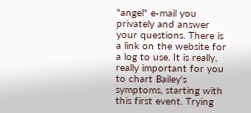"angel" e-mail you privately and answer your questions. There is a link on the website for a log to use. It is really, really important for you to chart Bailey's symptoms, starting with this first event. Trying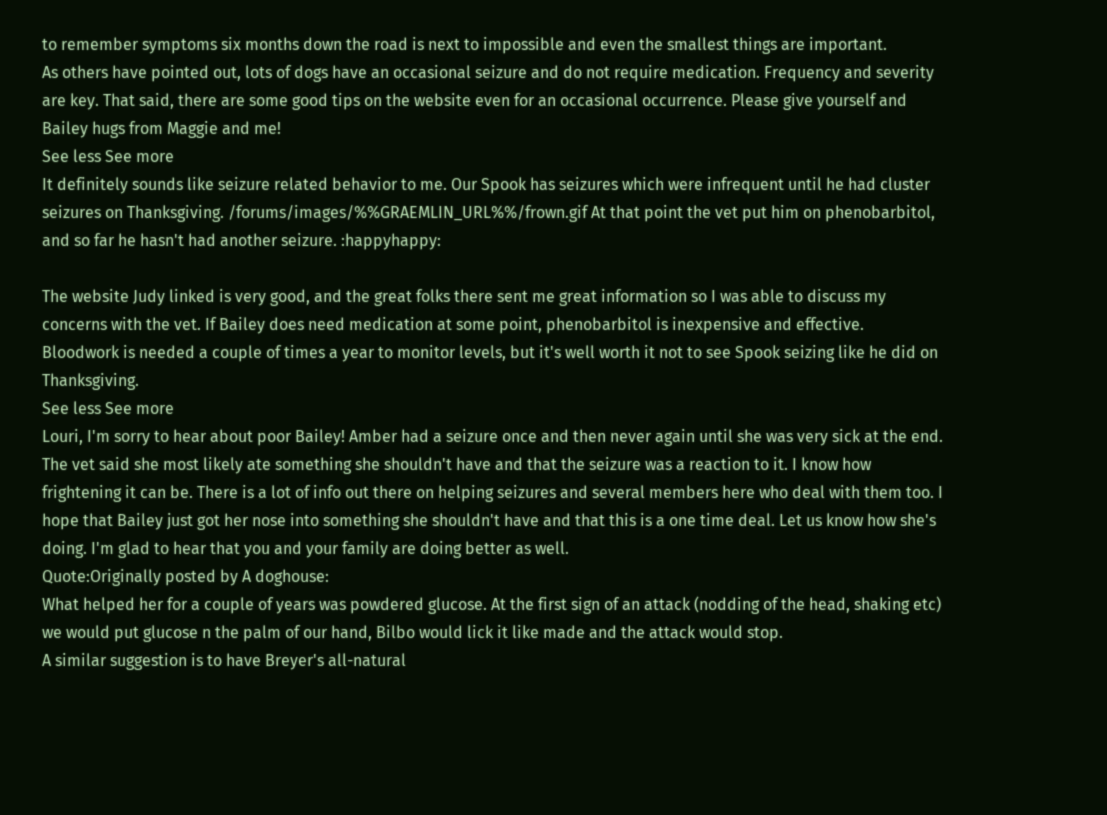to remember symptoms six months down the road is next to impossible and even the smallest things are important.
As others have pointed out, lots of dogs have an occasional seizure and do not require medication. Frequency and severity are key. That said, there are some good tips on the website even for an occasional occurrence. Please give yourself and Bailey hugs from Maggie and me!
See less See more
It definitely sounds like seizure related behavior to me. Our Spook has seizures which were infrequent until he had cluster seizures on Thanksgiving. /forums/images/%%GRAEMLIN_URL%%/frown.gif At that point the vet put him on phenobarbitol, and so far he hasn't had another seizure. :happyhappy:

The website Judy linked is very good, and the great folks there sent me great information so I was able to discuss my concerns with the vet. If Bailey does need medication at some point, phenobarbitol is inexpensive and effective. Bloodwork is needed a couple of times a year to monitor levels, but it's well worth it not to see Spook seizing like he did on Thanksgiving.
See less See more
Louri, I'm sorry to hear about poor Bailey! Amber had a seizure once and then never again until she was very sick at the end. The vet said she most likely ate something she shouldn't have and that the seizure was a reaction to it. I know how frightening it can be. There is a lot of info out there on helping seizures and several members here who deal with them too. I hope that Bailey just got her nose into something she shouldn't have and that this is a one time deal. Let us know how she's doing. I'm glad to hear that you and your family are doing better as well.
Quote:Originally posted by A doghouse:
What helped her for a couple of years was powdered glucose. At the first sign of an attack (nodding of the head, shaking etc) we would put glucose n the palm of our hand, Bilbo would lick it like made and the attack would stop.
A similar suggestion is to have Breyer's all-natural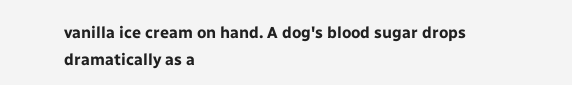vanilla ice cream on hand. A dog's blood sugar drops dramatically as a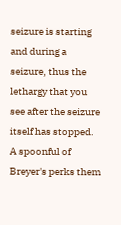seizure is starting and during a seizure, thus the lethargy that you see after the seizure itself has stopped. A spoonful of Breyer's perks them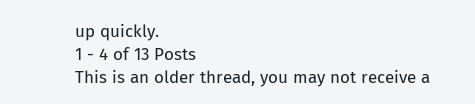up quickly.
1 - 4 of 13 Posts
This is an older thread, you may not receive a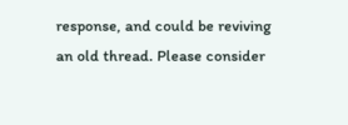response, and could be reviving an old thread. Please consider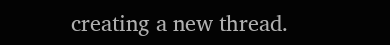creating a new thread.